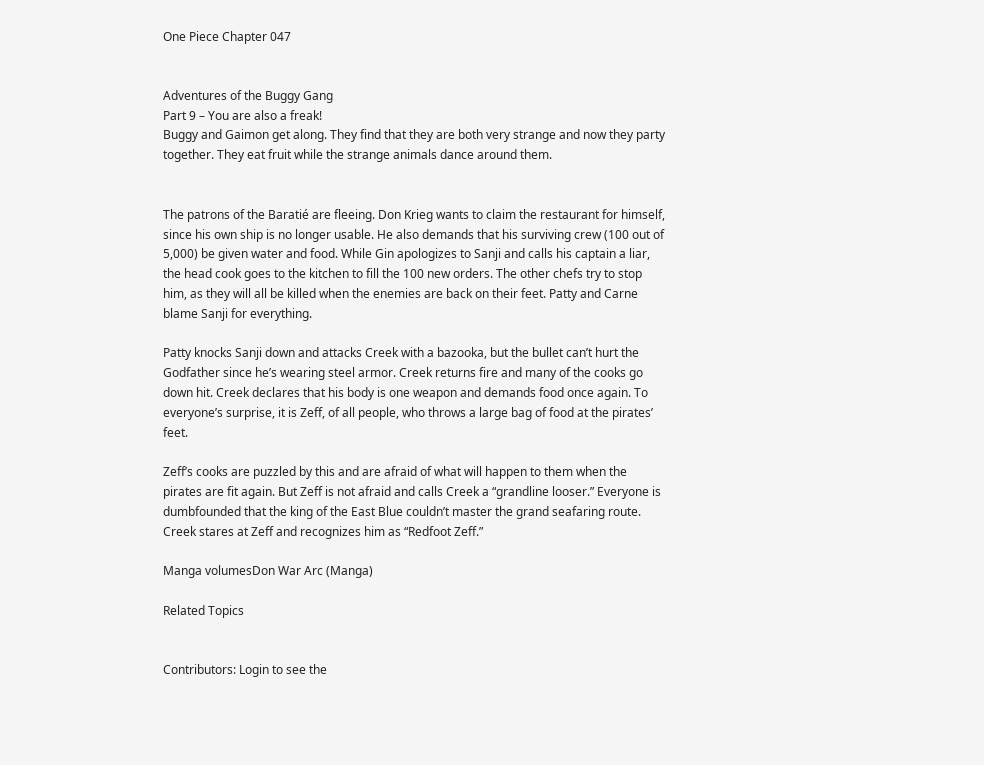One Piece Chapter 047


Adventures of the Buggy Gang
Part 9 – You are also a freak!
Buggy and Gaimon get along. They find that they are both very strange and now they party together. They eat fruit while the strange animals dance around them.


The patrons of the Baratié are fleeing. Don Krieg wants to claim the restaurant for himself, since his own ship is no longer usable. He also demands that his surviving crew (100 out of 5,000) be given water and food. While Gin apologizes to Sanji and calls his captain a liar, the head cook goes to the kitchen to fill the 100 new orders. The other chefs try to stop him, as they will all be killed when the enemies are back on their feet. Patty and Carne blame Sanji for everything.

Patty knocks Sanji down and attacks Creek with a bazooka, but the bullet can’t hurt the Godfather since he’s wearing steel armor. Creek returns fire and many of the cooks go down hit. Creek declares that his body is one weapon and demands food once again. To everyone’s surprise, it is Zeff, of all people, who throws a large bag of food at the pirates’ feet.

Zeff’s cooks are puzzled by this and are afraid of what will happen to them when the pirates are fit again. But Zeff is not afraid and calls Creek a “grandline looser.” Everyone is dumbfounded that the king of the East Blue couldn’t master the grand seafaring route. Creek stares at Zeff and recognizes him as “Redfoot Zeff.”

Manga volumesDon War Arc (Manga)

Related Topics


Contributors: Login to see the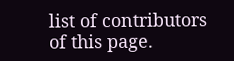list of contributors of this page.